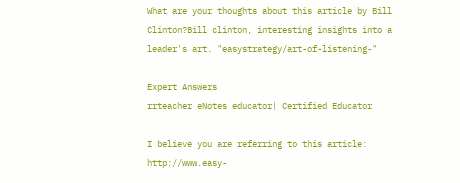What are your thoughts about this article by Bill Clinton?Bill clinton, interesting insights into a leader's art. "easystrategy/art-of-listening-"

Expert Answers
rrteacher eNotes educator| Certified Educator

I believe you are referring to this article: http://www.easy-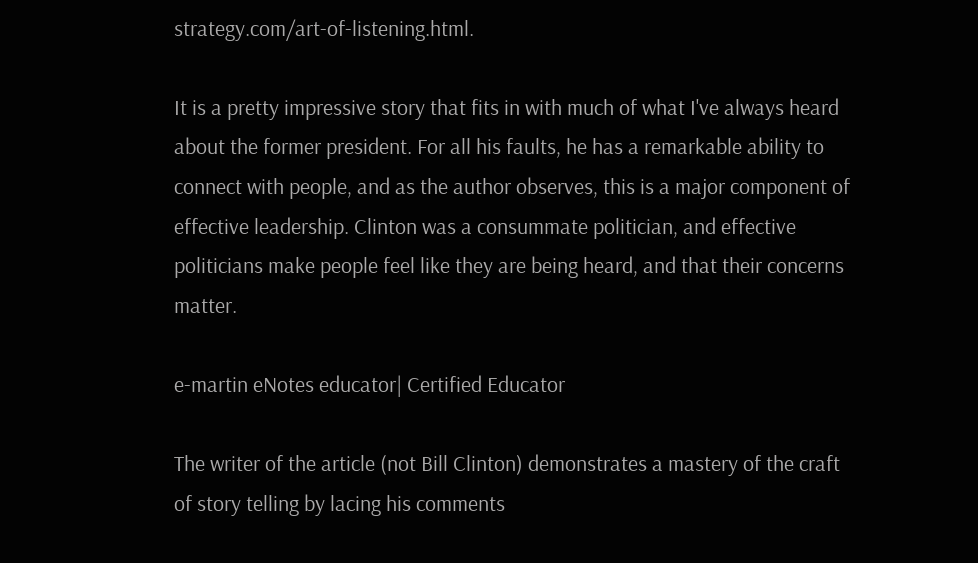strategy.com/art-of-listening.html.

It is a pretty impressive story that fits in with much of what I've always heard about the former president. For all his faults, he has a remarkable ability to connect with people, and as the author observes, this is a major component of effective leadership. Clinton was a consummate politician, and effective politicians make people feel like they are being heard, and that their concerns matter.

e-martin eNotes educator| Certified Educator

The writer of the article (not Bill Clinton) demonstrates a mastery of the craft of story telling by lacing his comments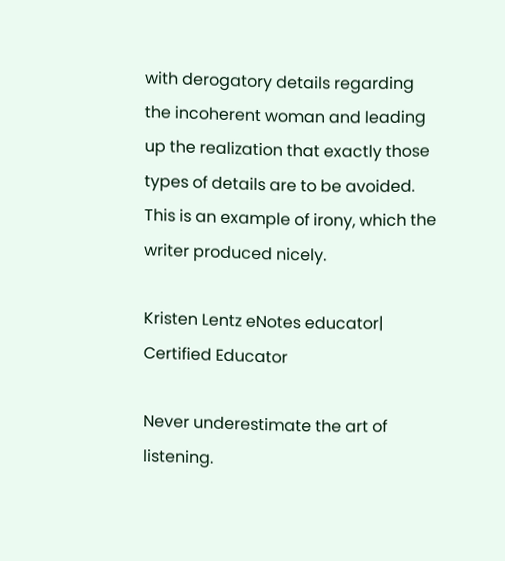with derogatory details regarding the incoherent woman and leading up the realization that exactly those types of details are to be avoided. This is an example of irony, which the writer produced nicely.

Kristen Lentz eNotes educator| Certified Educator

Never underestimate the art of listening.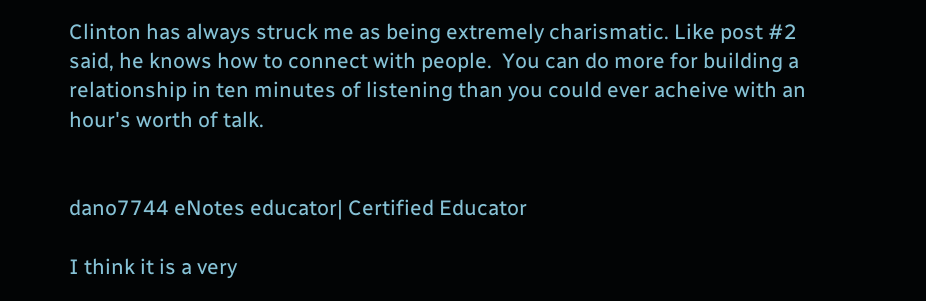Clinton has always struck me as being extremely charismatic. Like post #2 said, he knows how to connect with people.  You can do more for building a relationship in ten minutes of listening than you could ever acheive with an hour's worth of talk.


dano7744 eNotes educator| Certified Educator

I think it is a very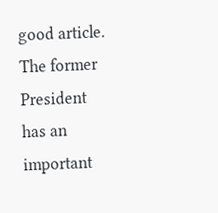good article. The former President has an important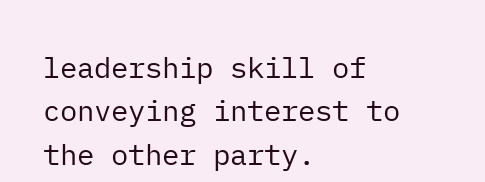leadership skill of conveying interest to the other party.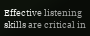Effective listening skills are critical in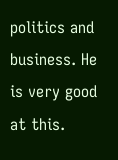politics and business. He is very good at this.